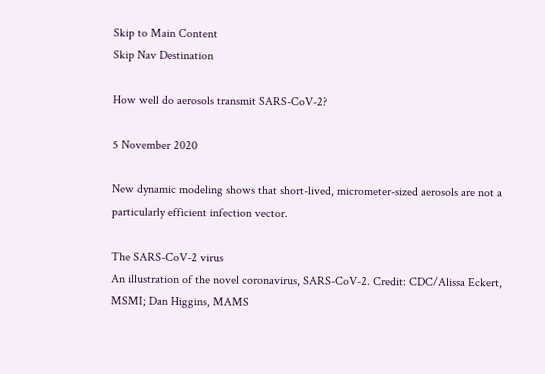Skip to Main Content
Skip Nav Destination

How well do aerosols transmit SARS-CoV-2?

5 November 2020

New dynamic modeling shows that short-lived, micrometer-sized aerosols are not a particularly efficient infection vector.

The SARS-CoV-2 virus
An illustration of the novel coronavirus, SARS-CoV-2. Credit: CDC/Alissa Eckert, MSMI; Dan Higgins, MAMS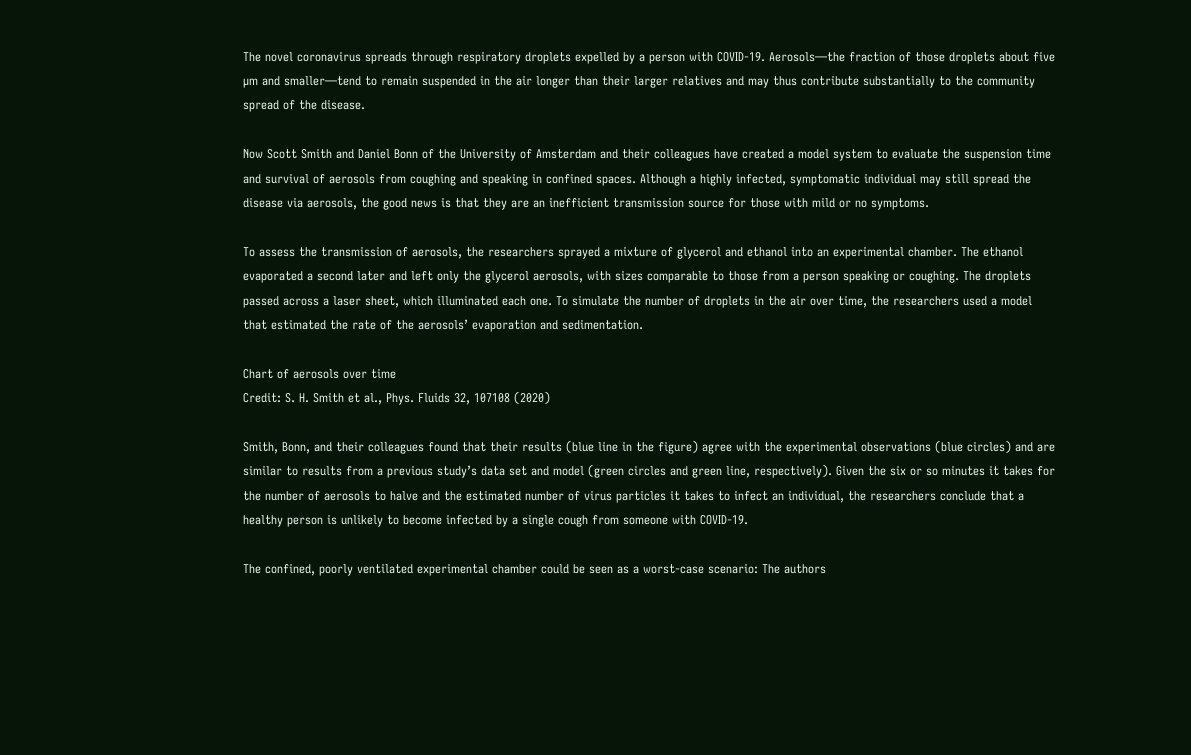The novel coronavirus spreads through respiratory droplets expelled by a person with COVID-19. Aerosols—the fraction of those droplets about five µm and smaller—tend to remain suspended in the air longer than their larger relatives and may thus contribute substantially to the community spread of the disease.

Now Scott Smith and Daniel Bonn of the University of Amsterdam and their colleagues have created a model system to evaluate the suspension time and survival of aerosols from coughing and speaking in confined spaces. Although a highly infected, symptomatic individual may still spread the disease via aerosols, the good news is that they are an inefficient transmission source for those with mild or no symptoms.

To assess the transmission of aerosols, the researchers sprayed a mixture of glycerol and ethanol into an experimental chamber. The ethanol evaporated a second later and left only the glycerol aerosols, with sizes comparable to those from a person speaking or coughing. The droplets passed across a laser sheet, which illuminated each one. To simulate the number of droplets in the air over time, the researchers used a model that estimated the rate of the aerosols’ evaporation and sedimentation.

Chart of aerosols over time
Credit: S. H. Smith et al., Phys. Fluids 32, 107108 (2020)

Smith, Bonn, and their colleagues found that their results (blue line in the figure) agree with the experimental observations (blue circles) and are similar to results from a previous study’s data set and model (green circles and green line, respectively). Given the six or so minutes it takes for the number of aerosols to halve and the estimated number of virus particles it takes to infect an individual, the researchers conclude that a healthy person is unlikely to become infected by a single cough from someone with COVID-19.

The confined, poorly ventilated experimental chamber could be seen as a worst-case scenario: The authors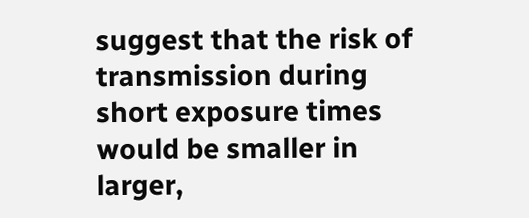suggest that the risk of transmission during short exposure times would be smaller in larger,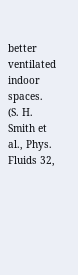better ventilated indoor spaces. (S. H. Smith et al., Phys. Fluids 32,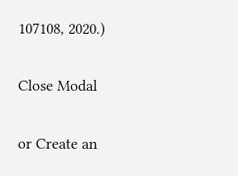107108, 2020.)

Close Modal

or Create an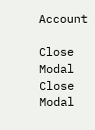Account

Close Modal
Close Modal